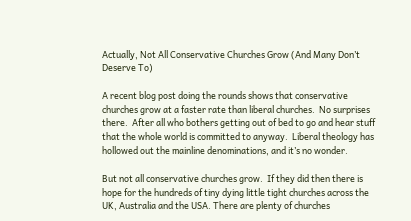Actually, Not All Conservative Churches Grow (And Many Don’t Deserve To)

A recent blog post doing the rounds shows that conservative churches grow at a faster rate than liberal churches.  No surprises there.  After all who bothers getting out of bed to go and hear stuff that the whole world is committed to anyway.  Liberal theology has hollowed out the mainline denominations, and it’s no wonder.

But not all conservative churches grow.  If they did then there is hope for the hundreds of tiny dying little tight churches across the UK, Australia and the USA. There are plenty of churches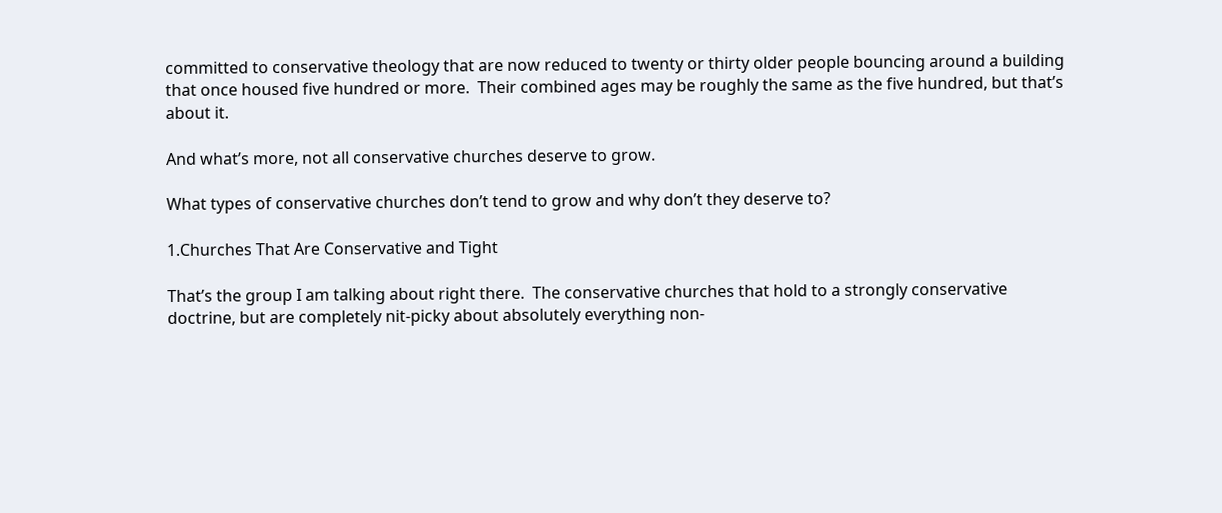committed to conservative theology that are now reduced to twenty or thirty older people bouncing around a building that once housed five hundred or more.  Their combined ages may be roughly the same as the five hundred, but that’s about it.

And what’s more, not all conservative churches deserve to grow.

What types of conservative churches don’t tend to grow and why don’t they deserve to?

1.Churches That Are Conservative and Tight

That’s the group I am talking about right there.  The conservative churches that hold to a strongly conservative doctrine, but are completely nit-picky about absolutely everything non-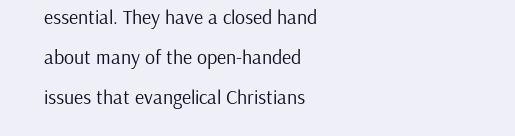essential. They have a closed hand about many of the open-handed issues that evangelical Christians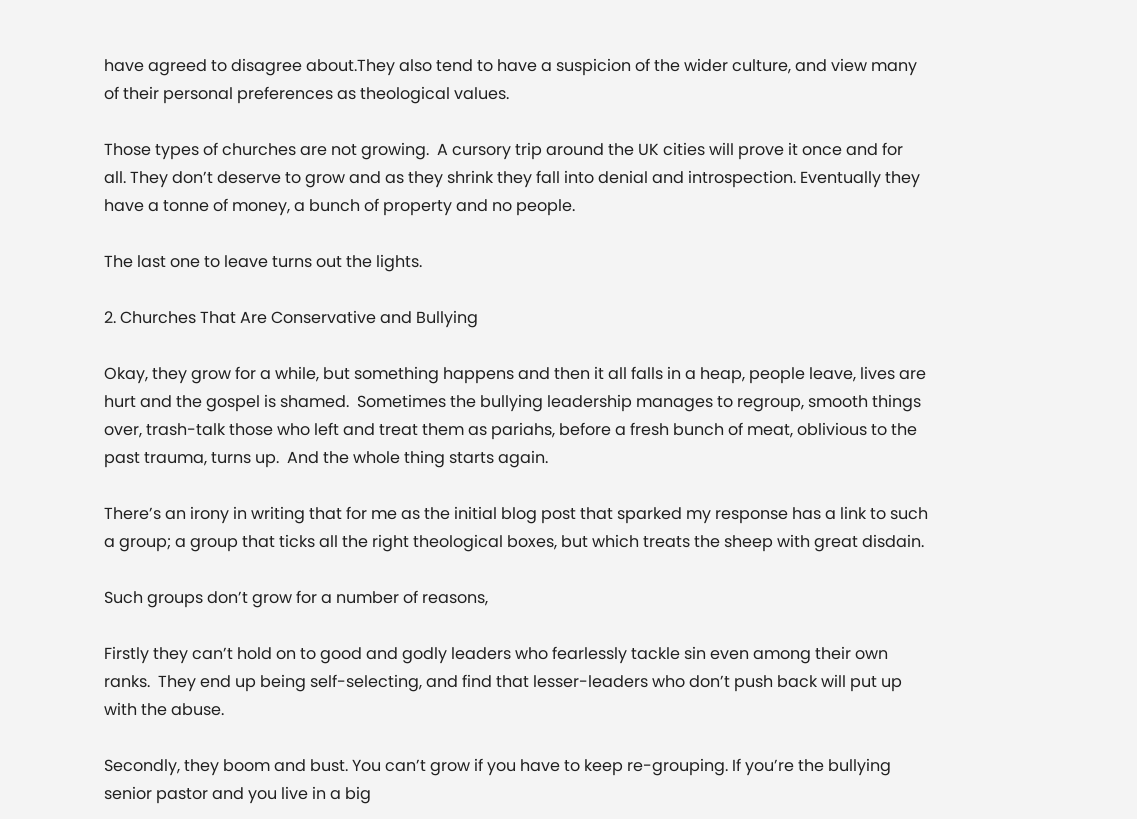have agreed to disagree about.They also tend to have a suspicion of the wider culture, and view many of their personal preferences as theological values.

Those types of churches are not growing.  A cursory trip around the UK cities will prove it once and for all. They don’t deserve to grow and as they shrink they fall into denial and introspection. Eventually they have a tonne of money, a bunch of property and no people.

The last one to leave turns out the lights.

2. Churches That Are Conservative and Bullying

Okay, they grow for a while, but something happens and then it all falls in a heap, people leave, lives are hurt and the gospel is shamed.  Sometimes the bullying leadership manages to regroup, smooth things over, trash-talk those who left and treat them as pariahs, before a fresh bunch of meat, oblivious to the past trauma, turns up.  And the whole thing starts again.

There’s an irony in writing that for me as the initial blog post that sparked my response has a link to such a group; a group that ticks all the right theological boxes, but which treats the sheep with great disdain.

Such groups don’t grow for a number of reasons,

Firstly they can’t hold on to good and godly leaders who fearlessly tackle sin even among their own ranks.  They end up being self-selecting, and find that lesser-leaders who don’t push back will put up with the abuse.

Secondly, they boom and bust. You can’t grow if you have to keep re-grouping. If you’re the bullying senior pastor and you live in a big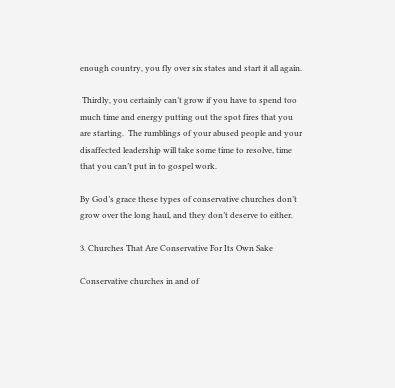enough country, you fly over six states and start it all again.

 Thirdly, you certainly can’t grow if you have to spend too much time and energy putting out the spot fires that you are starting.  The rumblings of your abused people and your disaffected leadership will take some time to resolve, time that you can’t put in to gospel work.

By God’s grace these types of conservative churches don’t grow over the long haul, and they don’t deserve to either.

3. Churches That Are Conservative For Its Own Sake

Conservative churches in and of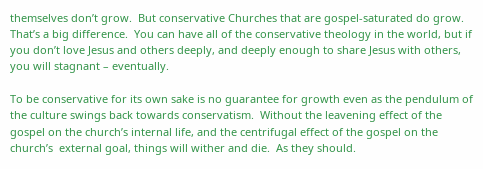themselves don’t grow.  But conservative Churches that are gospel-saturated do grow.  That’s a big difference.  You can have all of the conservative theology in the world, but if you don’t love Jesus and others deeply, and deeply enough to share Jesus with others, you will stagnant – eventually.

To be conservative for its own sake is no guarantee for growth even as the pendulum of the culture swings back towards conservatism.  Without the leavening effect of the gospel on the church’s internal life, and the centrifugal effect of the gospel on the church’s  external goal, things will wither and die.  As they should.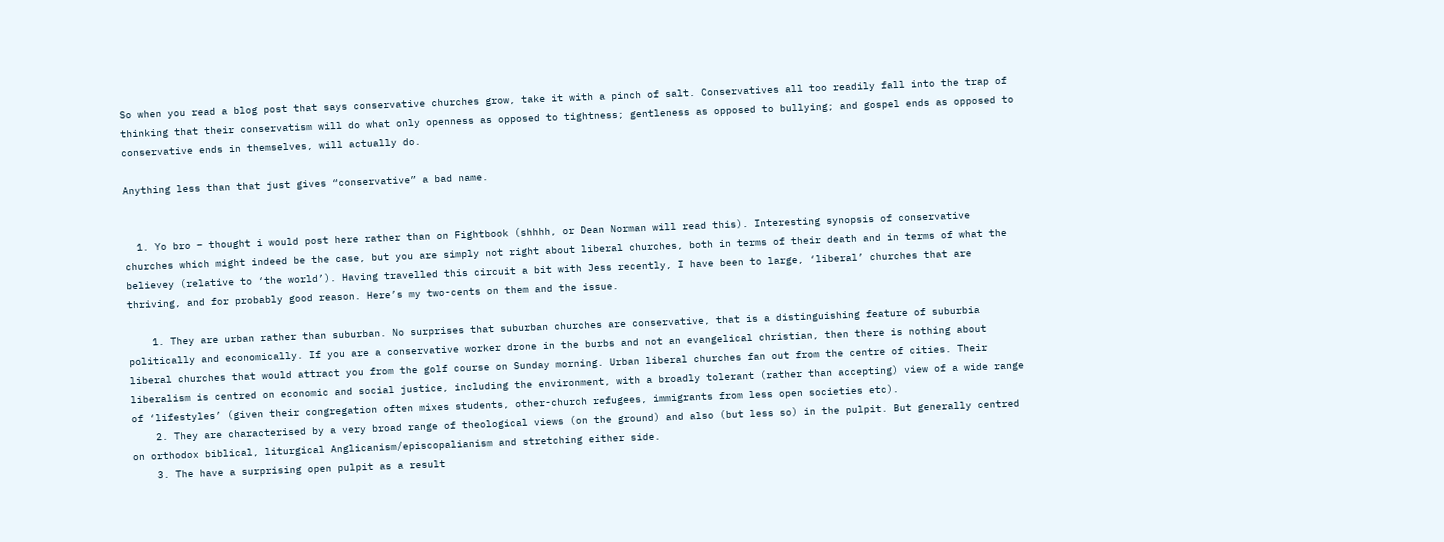So when you read a blog post that says conservative churches grow, take it with a pinch of salt. Conservatives all too readily fall into the trap of thinking that their conservatism will do what only openness as opposed to tightness; gentleness as opposed to bullying; and gospel ends as opposed to conservative ends in themselves, will actually do.

Anything less than that just gives “conservative” a bad name.


  1. Yo bro – thought i would post here rather than on Fightbook (shhhh, or Dean Norman will read this). Interesting synopsis of conservative churches which might indeed be the case, but you are simply not right about liberal churches, both in terms of their death and in terms of what the believey (relative to ‘the world’). Having travelled this circuit a bit with Jess recently, I have been to large, ‘liberal’ churches that are thriving, and for probably good reason. Here’s my two-cents on them and the issue.

    1. They are urban rather than suburban. No surprises that suburban churches are conservative, that is a distinguishing feature of suburbia politically and economically. If you are a conservative worker drone in the burbs and not an evangelical christian, then there is nothing about liberal churches that would attract you from the golf course on Sunday morning. Urban liberal churches fan out from the centre of cities. Their liberalism is centred on economic and social justice, including the environment, with a broadly tolerant (rather than accepting) view of a wide range of ‘lifestyles’ (given their congregation often mixes students, other-church refugees, immigrants from less open societies etc).
    2. They are characterised by a very broad range of theological views (on the ground) and also (but less so) in the pulpit. But generally centred on orthodox biblical, liturgical Anglicanism/episcopalianism and stretching either side.
    3. The have a surprising open pulpit as a result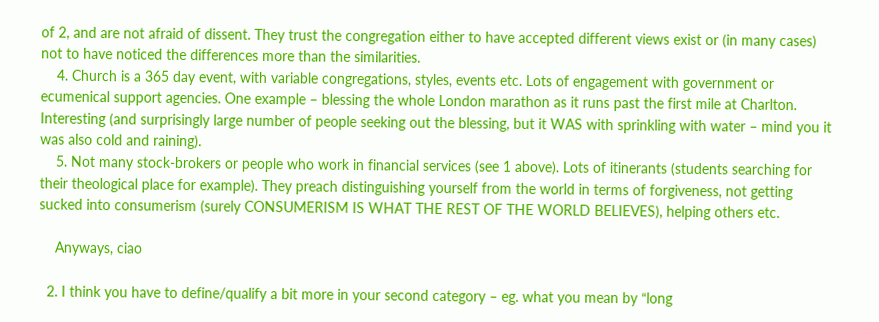of 2, and are not afraid of dissent. They trust the congregation either to have accepted different views exist or (in many cases) not to have noticed the differences more than the similarities.
    4. Church is a 365 day event, with variable congregations, styles, events etc. Lots of engagement with government or ecumenical support agencies. One example – blessing the whole London marathon as it runs past the first mile at Charlton. Interesting (and surprisingly large number of people seeking out the blessing, but it WAS with sprinkling with water – mind you it was also cold and raining).
    5. Not many stock-brokers or people who work in financial services (see 1 above). Lots of itinerants (students searching for their theological place for example). They preach distinguishing yourself from the world in terms of forgiveness, not getting sucked into consumerism (surely CONSUMERISM IS WHAT THE REST OF THE WORLD BELIEVES), helping others etc.

    Anyways, ciao

  2. I think you have to define/qualify a bit more in your second category – eg. what you mean by “long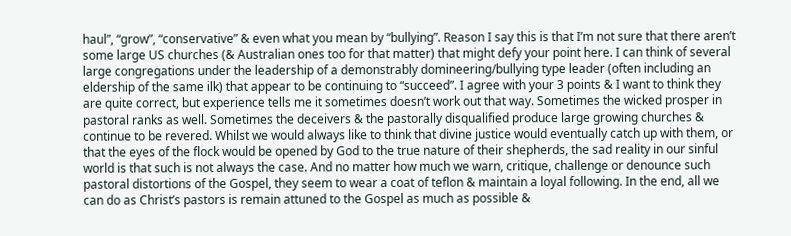haul”, “grow”, “conservative” & even what you mean by “bullying”. Reason I say this is that I’m not sure that there aren’t some large US churches (& Australian ones too for that matter) that might defy your point here. I can think of several large congregations under the leadership of a demonstrably domineering/bullying type leader (often including an eldership of the same ilk) that appear to be continuing to “succeed”. I agree with your 3 points & I want to think they are quite correct, but experience tells me it sometimes doesn’t work out that way. Sometimes the wicked prosper in pastoral ranks as well. Sometimes the deceivers & the pastorally disqualified produce large growing churches & continue to be revered. Whilst we would always like to think that divine justice would eventually catch up with them, or that the eyes of the flock would be opened by God to the true nature of their shepherds, the sad reality in our sinful world is that such is not always the case. And no matter how much we warn, critique, challenge or denounce such pastoral distortions of the Gospel, they seem to wear a coat of teflon & maintain a loyal following. In the end, all we can do as Christ’s pastors is remain attuned to the Gospel as much as possible &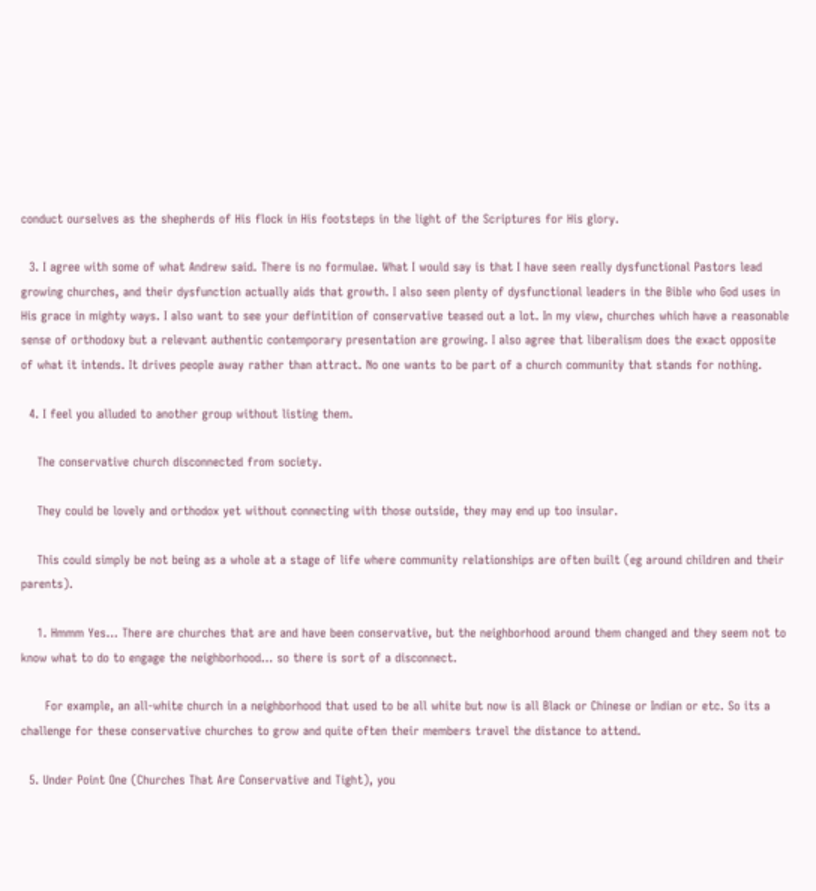conduct ourselves as the shepherds of His flock in His footsteps in the light of the Scriptures for His glory.

  3. I agree with some of what Andrew said. There is no formulae. What I would say is that I have seen really dysfunctional Pastors lead growing churches, and their dysfunction actually aids that growth. I also seen plenty of dysfunctional leaders in the Bible who God uses in His grace in mighty ways. I also want to see your defintition of conservative teased out a lot. In my view, churches which have a reasonable sense of orthodoxy but a relevant authentic contemporary presentation are growing. I also agree that liberalism does the exact opposite of what it intends. It drives people away rather than attract. No one wants to be part of a church community that stands for nothing.

  4. I feel you alluded to another group without listing them.

    The conservative church disconnected from society.

    They could be lovely and orthodox yet without connecting with those outside, they may end up too insular.

    This could simply be not being as a whole at a stage of life where community relationships are often built (eg around children and their parents).

    1. Hmmm Yes… There are churches that are and have been conservative, but the neighborhood around them changed and they seem not to know what to do to engage the neighborhood… so there is sort of a disconnect.

      For example, an all-white church in a neighborhood that used to be all white but now is all Black or Chinese or Indian or etc. So its a challenge for these conservative churches to grow and quite often their members travel the distance to attend.

  5. Under Point One (Churches That Are Conservative and Tight), you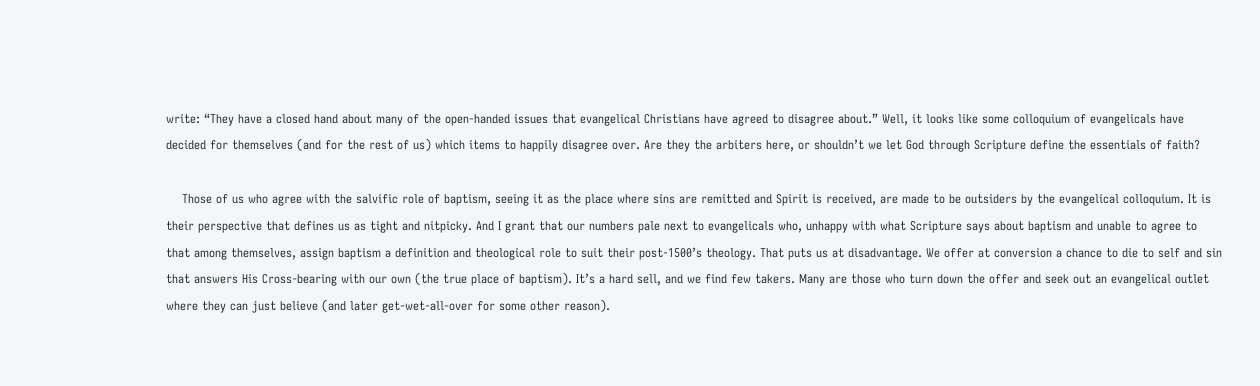write: “They have a closed hand about many of the open-handed issues that evangelical Christians have agreed to disagree about.” Well, it looks like some colloquium of evangelicals have decided for themselves (and for the rest of us) which items to happily disagree over. Are they the arbiters here, or shouldn’t we let God through Scripture define the essentials of faith?

    Those of us who agree with the salvific role of baptism, seeing it as the place where sins are remitted and Spirit is received, are made to be outsiders by the evangelical colloquium. It is their perspective that defines us as tight and nitpicky. And I grant that our numbers pale next to evangelicals who, unhappy with what Scripture says about baptism and unable to agree to that among themselves, assign baptism a definition and theological role to suit their post-1500’s theology. That puts us at disadvantage. We offer at conversion a chance to die to self and sin that answers His Cross-bearing with our own (the true place of baptism). It’s a hard sell, and we find few takers. Many are those who turn down the offer and seek out an evangelical outlet where they can just believe (and later get-wet-all-over for some other reason).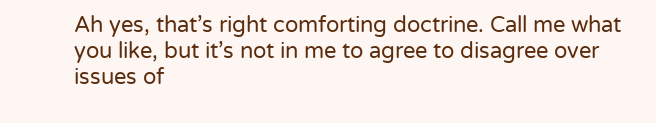Ah yes, that’s right comforting doctrine. Call me what you like, but it’s not in me to agree to disagree over issues of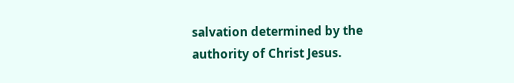salvation determined by the authority of Christ Jesus.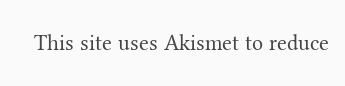This site uses Akismet to reduce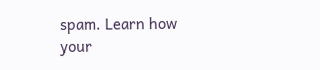spam. Learn how your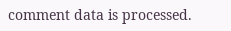comment data is processed.